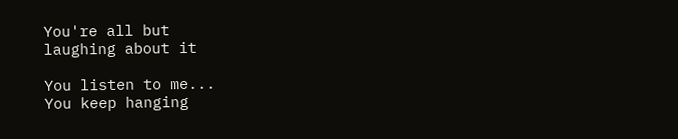You're all but
laughing about it

You listen to me...
You keep hanging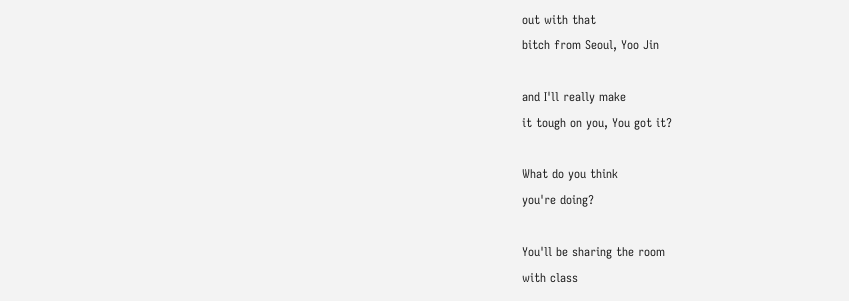out with that
bitch from Seoul, Yoo Jin

and I'll really make
it tough on you, You got it?

What do you think
you're doing?

You'll be sharing the room
with class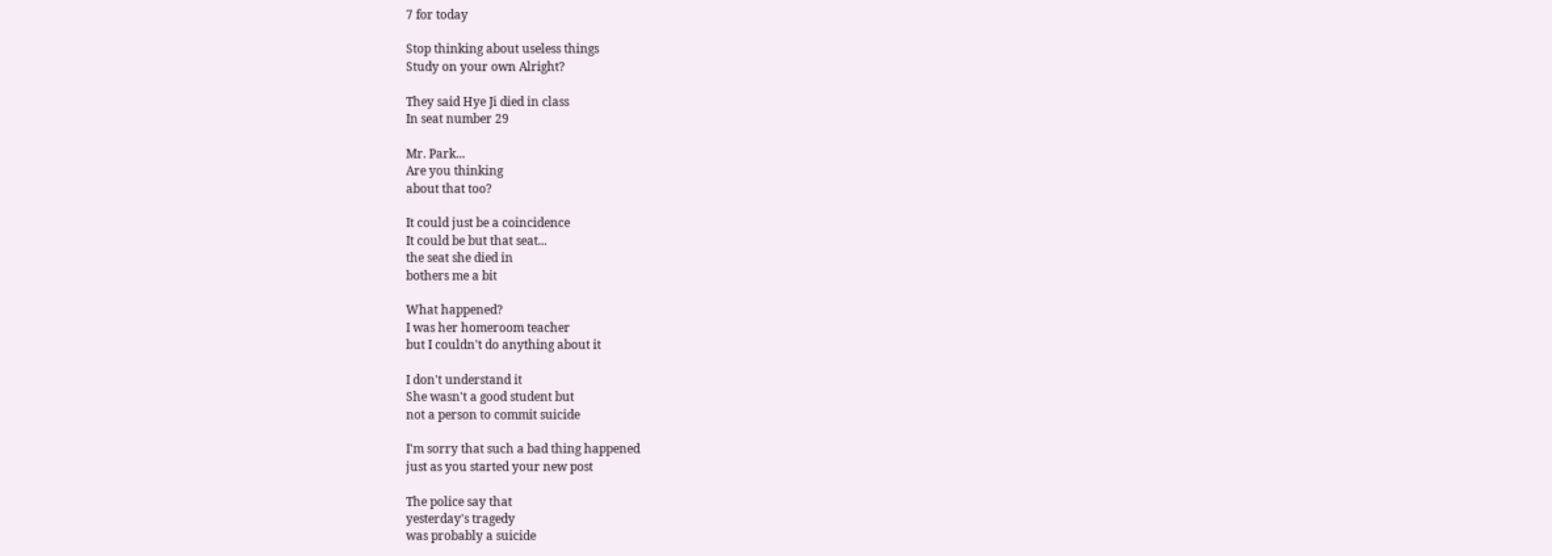7 for today

Stop thinking about useless things
Study on your own Alright?

They said Hye Ji died in class
In seat number 29

Mr. Park...
Are you thinking
about that too?

It could just be a coincidence
It could be but that seat...
the seat she died in
bothers me a bit

What happened?
I was her homeroom teacher
but I couldn't do anything about it

I don't understand it
She wasn't a good student but
not a person to commit suicide

I'm sorry that such a bad thing happened
just as you started your new post

The police say that
yesterday's tragedy
was probably a suicide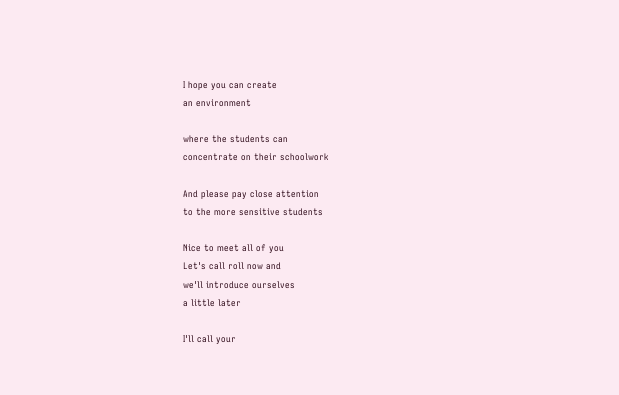I hope you can create
an environment

where the students can
concentrate on their schoolwork

And please pay close attention
to the more sensitive students

Nice to meet all of you
Let's call roll now and
we'll introduce ourselves
a little later

I'll call your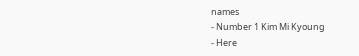names
- Number 1 Kim Mi Kyoung
- Here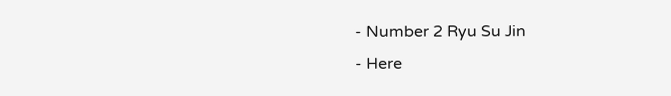- Number 2 Ryu Su Jin
- Here